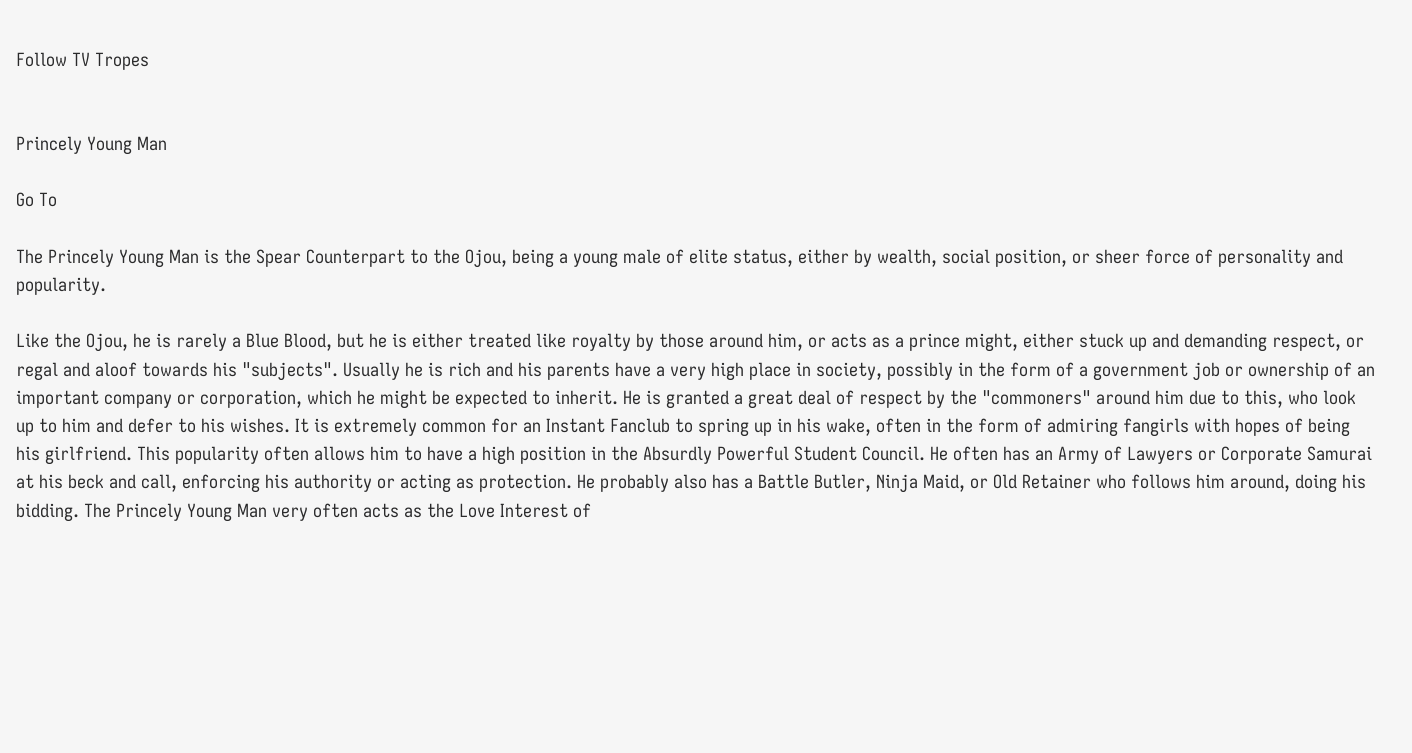Follow TV Tropes


Princely Young Man

Go To

The Princely Young Man is the Spear Counterpart to the Ojou, being a young male of elite status, either by wealth, social position, or sheer force of personality and popularity.

Like the Ojou, he is rarely a Blue Blood, but he is either treated like royalty by those around him, or acts as a prince might, either stuck up and demanding respect, or regal and aloof towards his "subjects". Usually he is rich and his parents have a very high place in society, possibly in the form of a government job or ownership of an important company or corporation, which he might be expected to inherit. He is granted a great deal of respect by the "commoners" around him due to this, who look up to him and defer to his wishes. It is extremely common for an Instant Fanclub to spring up in his wake, often in the form of admiring fangirls with hopes of being his girlfriend. This popularity often allows him to have a high position in the Absurdly Powerful Student Council. He often has an Army of Lawyers or Corporate Samurai at his beck and call, enforcing his authority or acting as protection. He probably also has a Battle Butler, Ninja Maid, or Old Retainer who follows him around, doing his bidding. The Princely Young Man very often acts as the Love Interest of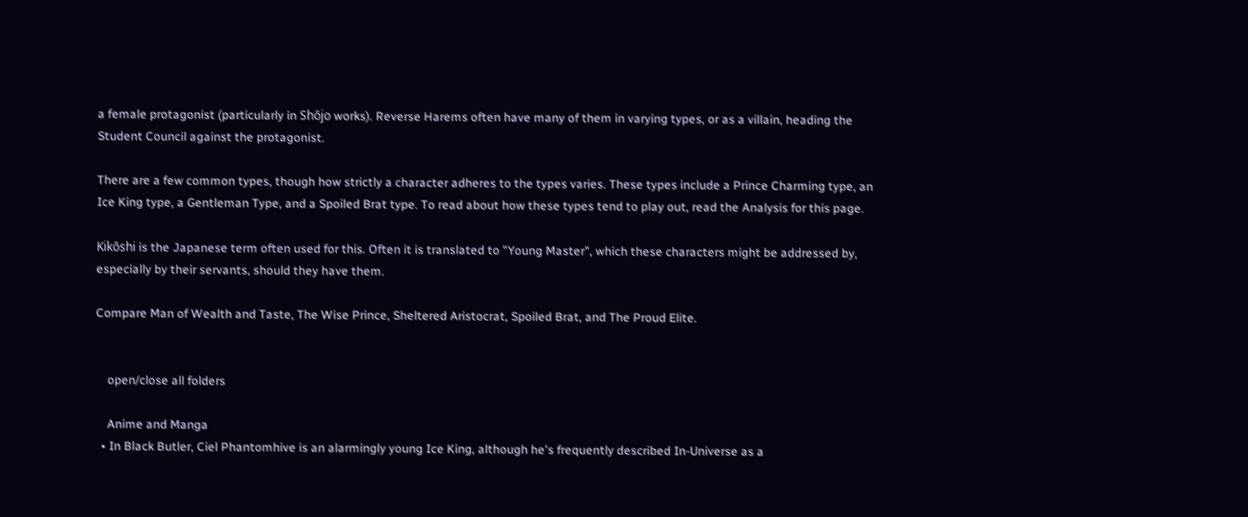a female protagonist (particularly in Shōjo works). Reverse Harems often have many of them in varying types, or as a villain, heading the Student Council against the protagonist.

There are a few common types, though how strictly a character adheres to the types varies. These types include a Prince Charming type, an Ice King type, a Gentleman Type, and a Spoiled Brat type. To read about how these types tend to play out, read the Analysis for this page.

Kikōshi is the Japanese term often used for this. Often it is translated to "Young Master", which these characters might be addressed by, especially by their servants, should they have them.

Compare Man of Wealth and Taste, The Wise Prince, Sheltered Aristocrat, Spoiled Brat, and The Proud Elite.


    open/close all folders

    Anime and Manga
  • In Black Butler, Ciel Phantomhive is an alarmingly young Ice King, although he's frequently described In-Universe as a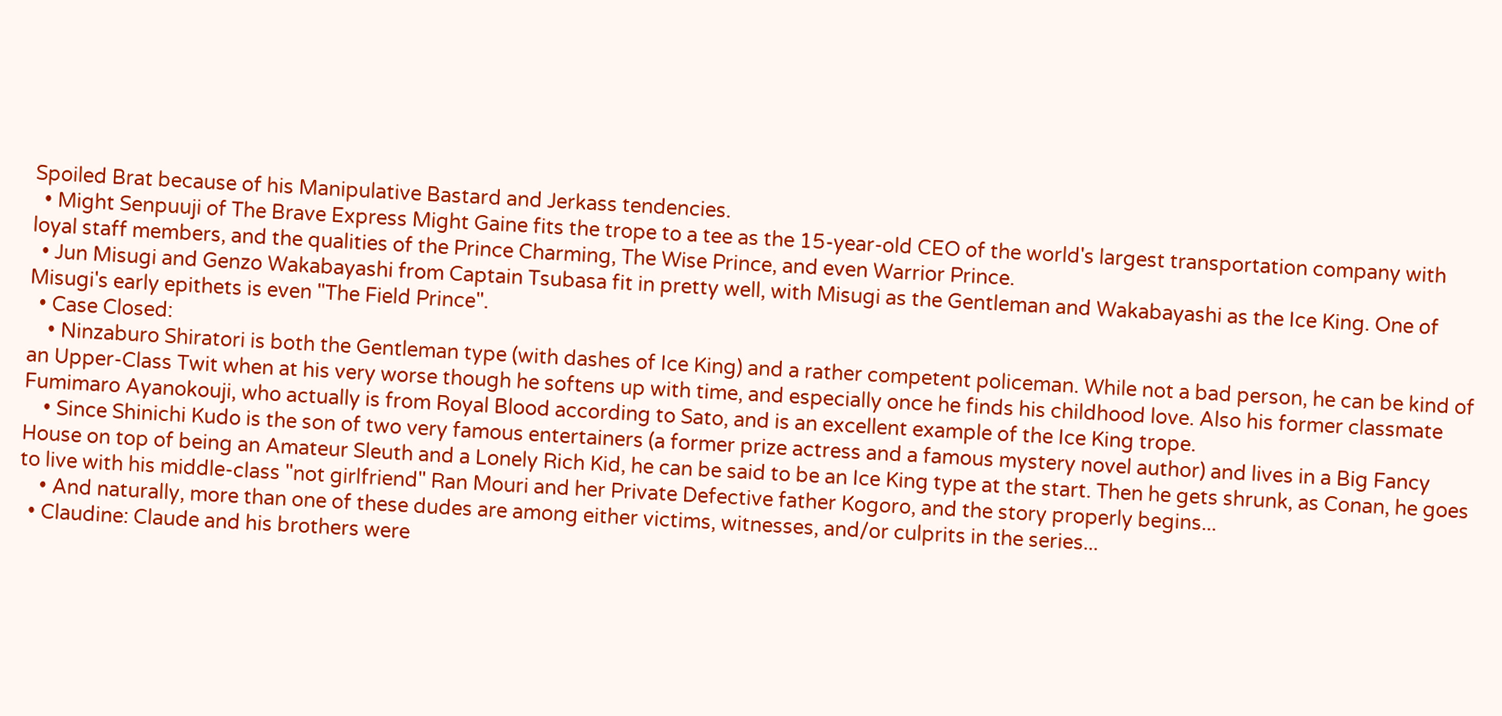Spoiled Brat because of his Manipulative Bastard and Jerkass tendencies.
  • Might Senpuuji of The Brave Express Might Gaine fits the trope to a tee as the 15-year-old CEO of the world's largest transportation company with loyal staff members, and the qualities of the Prince Charming, The Wise Prince, and even Warrior Prince.
  • Jun Misugi and Genzo Wakabayashi from Captain Tsubasa fit in pretty well, with Misugi as the Gentleman and Wakabayashi as the Ice King. One of Misugi's early epithets is even "The Field Prince".
  • Case Closed:
    • Ninzaburo Shiratori is both the Gentleman type (with dashes of Ice King) and a rather competent policeman. While not a bad person, he can be kind of an Upper-Class Twit when at his very worse though he softens up with time, and especially once he finds his childhood love. Also his former classmate Fumimaro Ayanokouji, who actually is from Royal Blood according to Sato, and is an excellent example of the Ice King trope.
    • Since Shinichi Kudo is the son of two very famous entertainers (a former prize actress and a famous mystery novel author) and lives in a Big Fancy House on top of being an Amateur Sleuth and a Lonely Rich Kid, he can be said to be an Ice King type at the start. Then he gets shrunk, as Conan, he goes to live with his middle-class "not girlfriend" Ran Mouri and her Private Defective father Kogoro, and the story properly begins...
    • And naturally, more than one of these dudes are among either victims, witnesses, and/or culprits in the series...
  • Claudine: Claude and his brothers were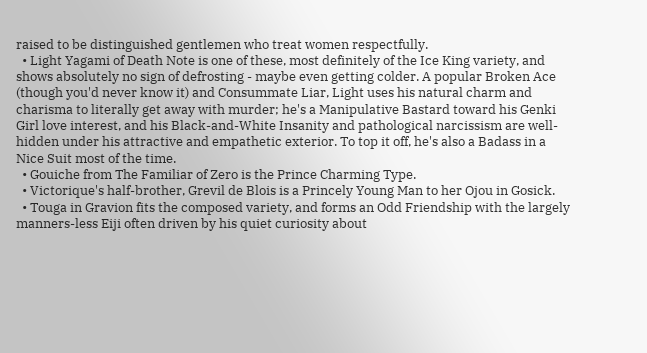raised to be distinguished gentlemen who treat women respectfully.
  • Light Yagami of Death Note is one of these, most definitely of the Ice King variety, and shows absolutely no sign of defrosting - maybe even getting colder. A popular Broken Ace (though you'd never know it) and Consummate Liar, Light uses his natural charm and charisma to literally get away with murder; he's a Manipulative Bastard toward his Genki Girl love interest, and his Black-and-White Insanity and pathological narcissism are well-hidden under his attractive and empathetic exterior. To top it off, he's also a Badass in a Nice Suit most of the time.
  • Gouiche from The Familiar of Zero is the Prince Charming Type.
  • Victorique's half-brother, Grevil de Blois is a Princely Young Man to her Ojou in Gosick.
  • Touga in Gravion fits the composed variety, and forms an Odd Friendship with the largely manners-less Eiji often driven by his quiet curiosity about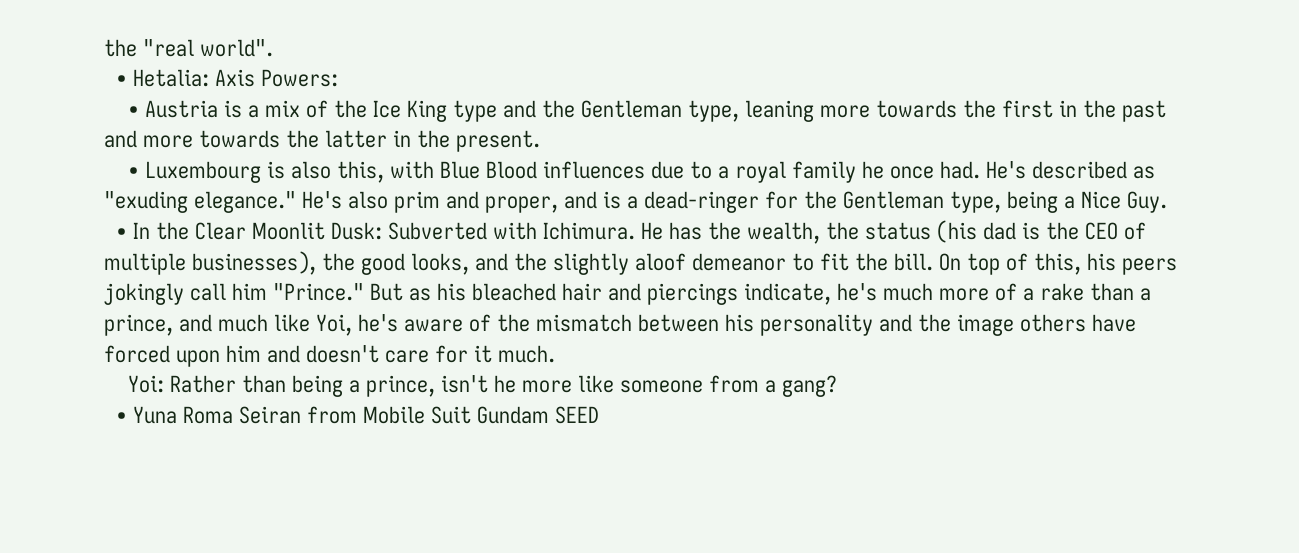the "real world".
  • Hetalia: Axis Powers:
    • Austria is a mix of the Ice King type and the Gentleman type, leaning more towards the first in the past and more towards the latter in the present.
    • Luxembourg is also this, with Blue Blood influences due to a royal family he once had. He's described as "exuding elegance." He's also prim and proper, and is a dead-ringer for the Gentleman type, being a Nice Guy.
  • In the Clear Moonlit Dusk: Subverted with Ichimura. He has the wealth, the status (his dad is the CEO of multiple businesses), the good looks, and the slightly aloof demeanor to fit the bill. On top of this, his peers jokingly call him "Prince." But as his bleached hair and piercings indicate, he's much more of a rake than a prince, and much like Yoi, he's aware of the mismatch between his personality and the image others have forced upon him and doesn't care for it much.
    Yoi: Rather than being a prince, isn't he more like someone from a gang?
  • Yuna Roma Seiran from Mobile Suit Gundam SEED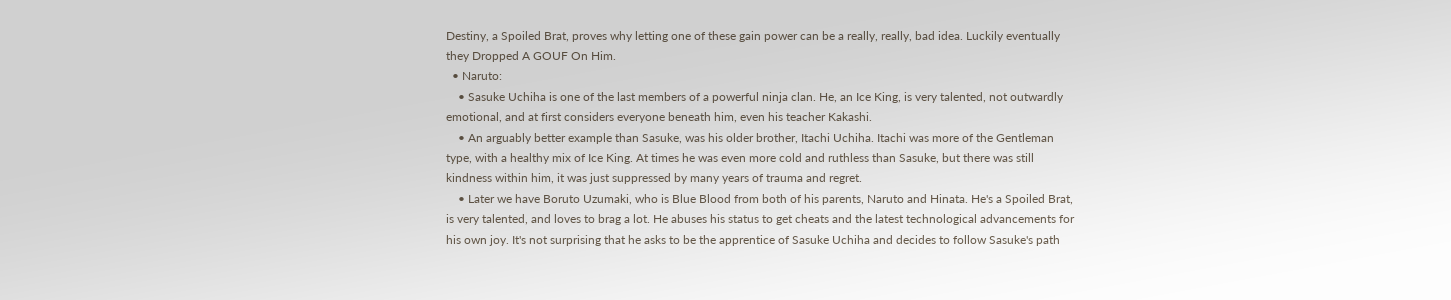Destiny, a Spoiled Brat, proves why letting one of these gain power can be a really, really, bad idea. Luckily eventually they Dropped A GOUF On Him.
  • Naruto:
    • Sasuke Uchiha is one of the last members of a powerful ninja clan. He, an Ice King, is very talented, not outwardly emotional, and at first considers everyone beneath him, even his teacher Kakashi.
    • An arguably better example than Sasuke, was his older brother, Itachi Uchiha. Itachi was more of the Gentleman type, with a healthy mix of Ice King. At times he was even more cold and ruthless than Sasuke, but there was still kindness within him, it was just suppressed by many years of trauma and regret.
    • Later we have Boruto Uzumaki, who is Blue Blood from both of his parents, Naruto and Hinata. He's a Spoiled Brat, is very talented, and loves to brag a lot. He abuses his status to get cheats and the latest technological advancements for his own joy. It's not surprising that he asks to be the apprentice of Sasuke Uchiha and decides to follow Sasuke's path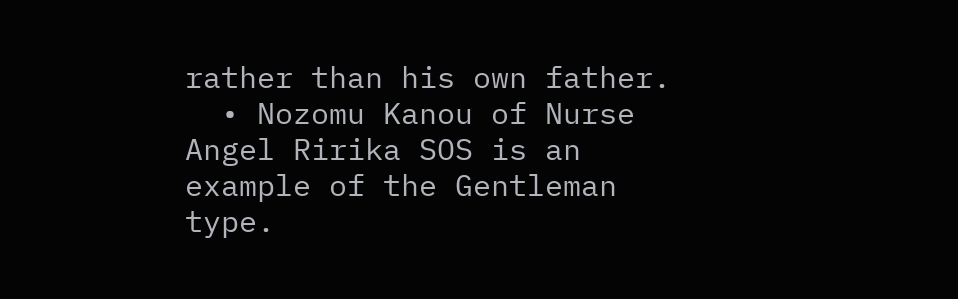rather than his own father.
  • Nozomu Kanou of Nurse Angel Ririka SOS is an example of the Gentleman type.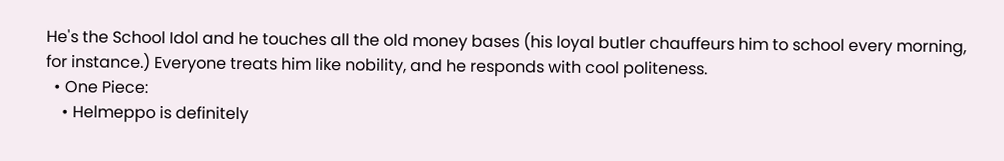He's the School Idol and he touches all the old money bases (his loyal butler chauffeurs him to school every morning, for instance.) Everyone treats him like nobility, and he responds with cool politeness.
  • One Piece:
    • Helmeppo is definitely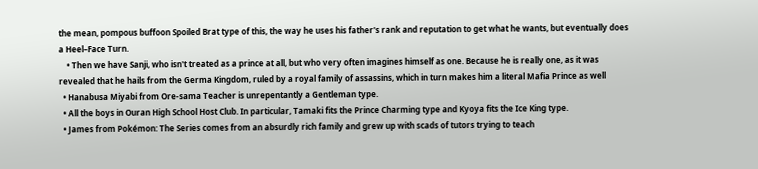the mean, pompous buffoon Spoiled Brat type of this, the way he uses his father's rank and reputation to get what he wants, but eventually does a Heel–Face Turn.
    • Then we have Sanji, who isn't treated as a prince at all, but who very often imagines himself as one. Because he is really one, as it was revealed that he hails from the Germa Kingdom, ruled by a royal family of assassins, which in turn makes him a literal Mafia Prince as well
  • Hanabusa Miyabi from Ore-sama Teacher is unrepentantly a Gentleman type.
  • All the boys in Ouran High School Host Club. In particular, Tamaki fits the Prince Charming type and Kyoya fits the Ice King type.
  • James from Pokémon: The Series comes from an absurdly rich family and grew up with scads of tutors trying to teach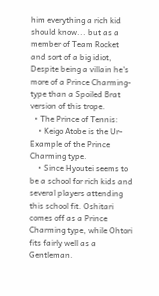him everything a rich kid should know... but as a member of Team Rocket and sort of a big idiot, Despite being a villain he's more of a Prince Charming-type than a Spoiled Brat version of this trope.
  • The Prince of Tennis:
    • Keigo Atobe is the Ur-Example of the Prince Charming type.
    • Since Hyoutei seems to be a school for rich kids and several players attending this school fit. Oshitari comes off as a Prince Charming type, while Ohtori fits fairly well as a Gentleman.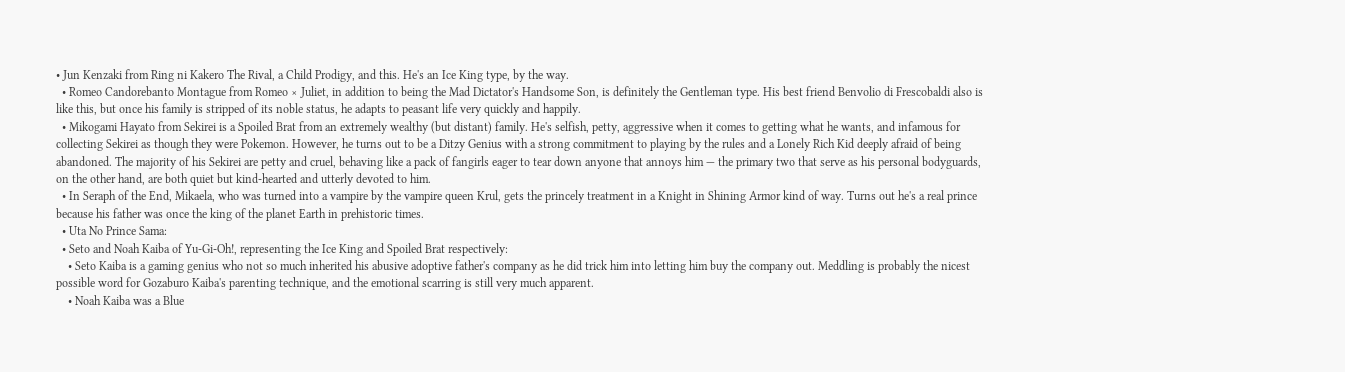• Jun Kenzaki from Ring ni Kakero The Rival, a Child Prodigy, and this. He's an Ice King type, by the way.
  • Romeo Candorebanto Montague from Romeo × Juliet, in addition to being the Mad Dictator's Handsome Son, is definitely the Gentleman type. His best friend Benvolio di Frescobaldi also is like this, but once his family is stripped of its noble status, he adapts to peasant life very quickly and happily.
  • Mikogami Hayato from Sekirei is a Spoiled Brat from an extremely wealthy (but distant) family. He's selfish, petty, aggressive when it comes to getting what he wants, and infamous for collecting Sekirei as though they were Pokemon. However, he turns out to be a Ditzy Genius with a strong commitment to playing by the rules and a Lonely Rich Kid deeply afraid of being abandoned. The majority of his Sekirei are petty and cruel, behaving like a pack of fangirls eager to tear down anyone that annoys him — the primary two that serve as his personal bodyguards, on the other hand, are both quiet but kind-hearted and utterly devoted to him.
  • In Seraph of the End, Mikaela, who was turned into a vampire by the vampire queen Krul, gets the princely treatment in a Knight in Shining Armor kind of way. Turns out he's a real prince because his father was once the king of the planet Earth in prehistoric times.
  • Uta No Prince Sama:
  • Seto and Noah Kaiba of Yu-Gi-Oh!, representing the Ice King and Spoiled Brat respectively:
    • Seto Kaiba is a gaming genius who not so much inherited his abusive adoptive father's company as he did trick him into letting him buy the company out. Meddling is probably the nicest possible word for Gozaburo Kaiba's parenting technique, and the emotional scarring is still very much apparent.
    • Noah Kaiba was a Blue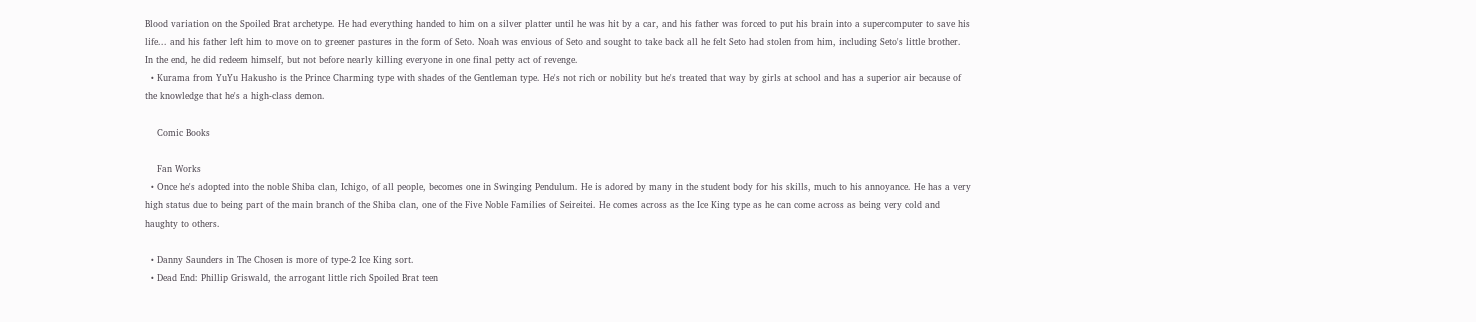Blood variation on the Spoiled Brat archetype. He had everything handed to him on a silver platter until he was hit by a car, and his father was forced to put his brain into a supercomputer to save his life... and his father left him to move on to greener pastures in the form of Seto. Noah was envious of Seto and sought to take back all he felt Seto had stolen from him, including Seto's little brother. In the end, he did redeem himself, but not before nearly killing everyone in one final petty act of revenge.
  • Kurama from YuYu Hakusho is the Prince Charming type with shades of the Gentleman type. He's not rich or nobility but he's treated that way by girls at school and has a superior air because of the knowledge that he's a high-class demon.

    Comic Books

    Fan Works
  • Once he's adopted into the noble Shiba clan, Ichigo, of all people, becomes one in Swinging Pendulum. He is adored by many in the student body for his skills, much to his annoyance. He has a very high status due to being part of the main branch of the Shiba clan, one of the Five Noble Families of Seireitei. He comes across as the Ice King type as he can come across as being very cold and haughty to others.

  • Danny Saunders in The Chosen is more of type-2 Ice King sort.
  • Dead End: Phillip Griswald, the arrogant little rich Spoiled Brat teen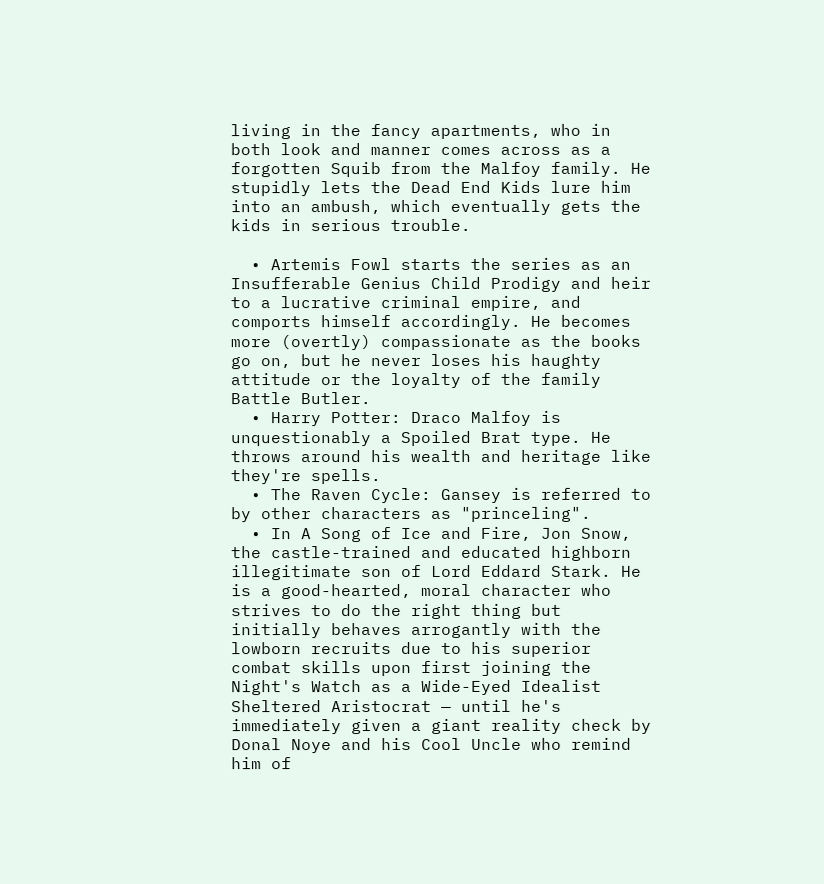living in the fancy apartments, who in both look and manner comes across as a forgotten Squib from the Malfoy family. He stupidly lets the Dead End Kids lure him into an ambush, which eventually gets the kids in serious trouble.

  • Artemis Fowl starts the series as an Insufferable Genius Child Prodigy and heir to a lucrative criminal empire, and comports himself accordingly. He becomes more (overtly) compassionate as the books go on, but he never loses his haughty attitude or the loyalty of the family Battle Butler.
  • Harry Potter: Draco Malfoy is unquestionably a Spoiled Brat type. He throws around his wealth and heritage like they're spells.
  • The Raven Cycle: Gansey is referred to by other characters as "princeling".
  • In A Song of Ice and Fire, Jon Snow, the castle-trained and educated highborn illegitimate son of Lord Eddard Stark. He is a good-hearted, moral character who strives to do the right thing but initially behaves arrogantly with the lowborn recruits due to his superior combat skills upon first joining the Night's Watch as a Wide-Eyed Idealist Sheltered Aristocrat — until he's immediately given a giant reality check by Donal Noye and his Cool Uncle who remind him of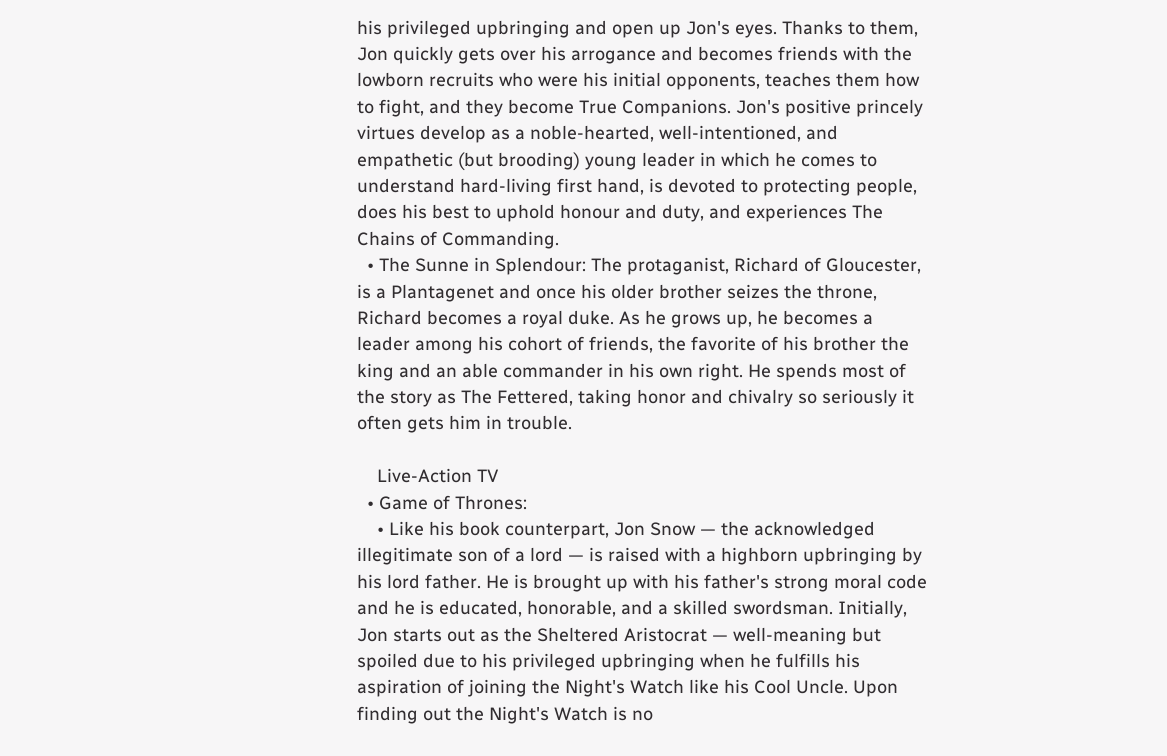his privileged upbringing and open up Jon's eyes. Thanks to them, Jon quickly gets over his arrogance and becomes friends with the lowborn recruits who were his initial opponents, teaches them how to fight, and they become True Companions. Jon's positive princely virtues develop as a noble-hearted, well-intentioned, and empathetic (but brooding) young leader in which he comes to understand hard-living first hand, is devoted to protecting people, does his best to uphold honour and duty, and experiences The Chains of Commanding.
  • The Sunne in Splendour: The protaganist, Richard of Gloucester, is a Plantagenet and once his older brother seizes the throne, Richard becomes a royal duke. As he grows up, he becomes a leader among his cohort of friends, the favorite of his brother the king and an able commander in his own right. He spends most of the story as The Fettered, taking honor and chivalry so seriously it often gets him in trouble.

    Live-Action TV
  • Game of Thrones:
    • Like his book counterpart, Jon Snow — the acknowledged illegitimate son of a lord — is raised with a highborn upbringing by his lord father. He is brought up with his father's strong moral code and he is educated, honorable, and a skilled swordsman. Initially, Jon starts out as the Sheltered Aristocrat — well-meaning but spoiled due to his privileged upbringing when he fulfills his aspiration of joining the Night's Watch like his Cool Uncle. Upon finding out the Night's Watch is no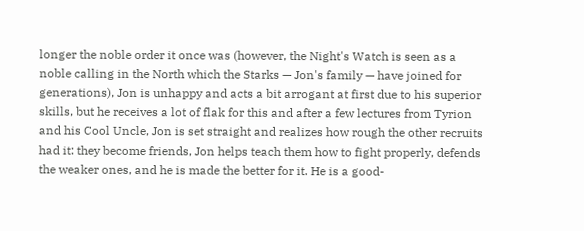longer the noble order it once was (however, the Night's Watch is seen as a noble calling in the North which the Starks — Jon's family — have joined for generations), Jon is unhappy and acts a bit arrogant at first due to his superior skills, but he receives a lot of flak for this and after a few lectures from Tyrion and his Cool Uncle, Jon is set straight and realizes how rough the other recruits had it: they become friends, Jon helps teach them how to fight properly, defends the weaker ones, and he is made the better for it. He is a good-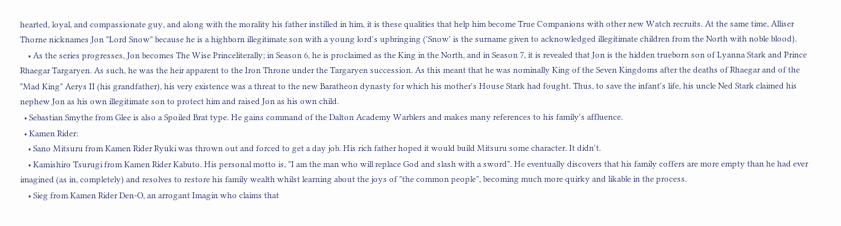hearted, loyal, and compassionate guy, and along with the morality his father instilled in him, it is these qualities that help him become True Companions with other new Watch recruits. At the same time, Alliser Thorne nicknames Jon "Lord Snow" because he is a highborn illegitimate son with a young lord's upbringing ('Snow' is the surname given to acknowledged illegitimate children from the North with noble blood).
    • As the series progresses, Jon becomes The Wise Princeliterally; in Season 6, he is proclaimed as the King in the North, and in Season 7, it is revealed that Jon is the hidden trueborn son of Lyanna Stark and Prince Rhaegar Targaryen. As such, he was the heir apparent to the Iron Throne under the Targaryen succession. As this meant that he was nominally King of the Seven Kingdoms after the deaths of Rhaegar and of the "Mad King" Aerys II (his grandfather), his very existence was a threat to the new Baratheon dynasty for which his mother's House Stark had fought. Thus, to save the infant's life, his uncle Ned Stark claimed his nephew Jon as his own illegitimate son to protect him and raised Jon as his own child.
  • Sebastian Smythe from Glee is also a Spoiled Brat type. He gains command of the Dalton Academy Warblers and makes many references to his family's affluence.
  • Kamen Rider:
    • Sano Mitsuru from Kamen Rider Ryuki was thrown out and forced to get a day job. His rich father hoped it would build Mitsuru some character. It didn't.
    • Kamishiro Tsurugi from Kamen Rider Kabuto. His personal motto is, "I am the man who will replace God and slash with a sword". He eventually discovers that his family coffers are more empty than he had ever imagined (as in, completely) and resolves to restore his family wealth whilst learning about the joys of "the common people", becoming much more quirky and likable in the process.
    • Sieg from Kamen Rider Den-O, an arrogant Imagin who claims that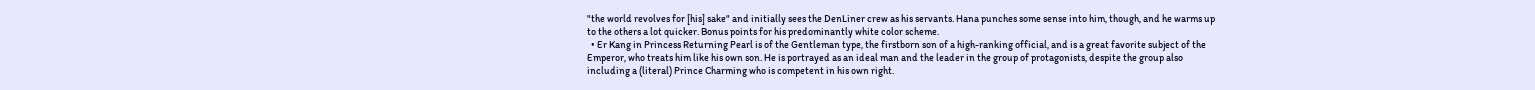"the world revolves for [his] sake" and initially sees the DenLiner crew as his servants. Hana punches some sense into him, though, and he warms up to the others a lot quicker. Bonus points for his predominantly white color scheme.
  • Er Kang in Princess Returning Pearl is of the Gentleman type, the firstborn son of a high-ranking official, and is a great favorite subject of the Emperor, who treats him like his own son. He is portrayed as an ideal man and the leader in the group of protagonists, despite the group also including a (literal) Prince Charming who is competent in his own right.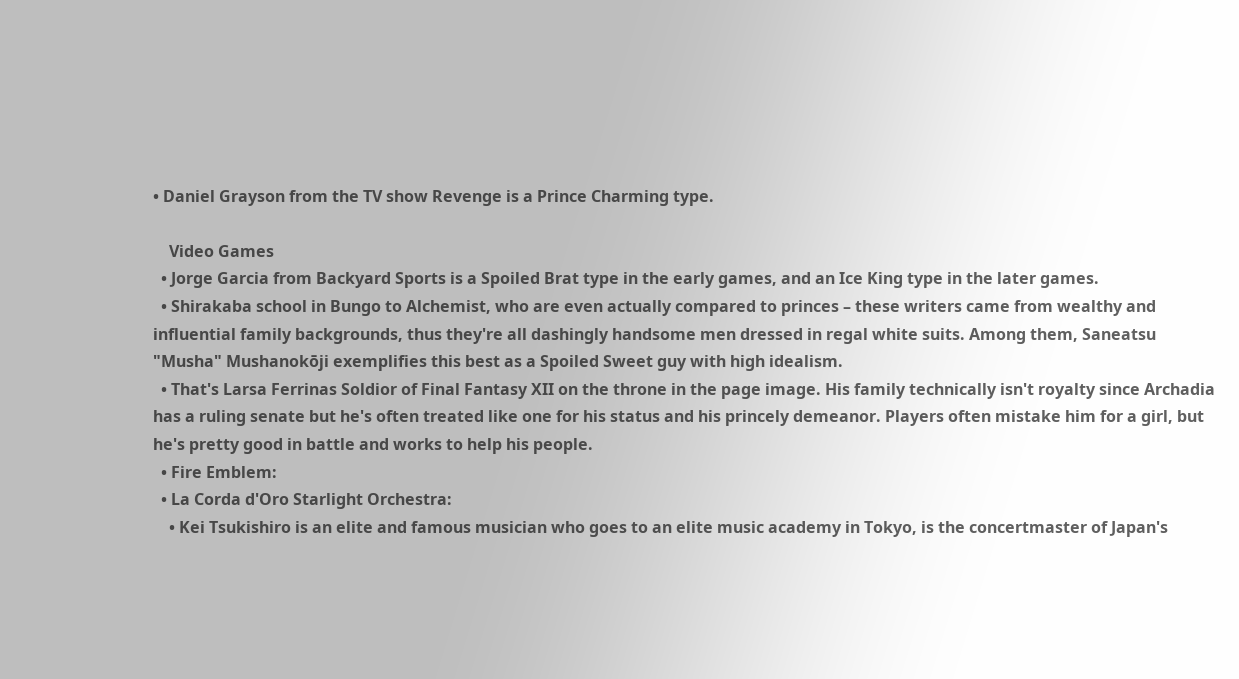• Daniel Grayson from the TV show Revenge is a Prince Charming type.

    Video Games
  • Jorge Garcia from Backyard Sports is a Spoiled Brat type in the early games, and an Ice King type in the later games.
  • Shirakaba school in Bungo to Alchemist, who are even actually compared to princes – these writers came from wealthy and influential family backgrounds, thus they're all dashingly handsome men dressed in regal white suits. Among them, Saneatsu "Musha" Mushanokōji exemplifies this best as a Spoiled Sweet guy with high idealism.
  • That's Larsa Ferrinas Soldior of Final Fantasy XII on the throne in the page image. His family technically isn't royalty since Archadia has a ruling senate but he's often treated like one for his status and his princely demeanor. Players often mistake him for a girl, but he's pretty good in battle and works to help his people.
  • Fire Emblem:
  • La Corda d'Oro Starlight Orchestra:
    • Kei Tsukishiro is an elite and famous musician who goes to an elite music academy in Tokyo, is the concertmaster of Japan's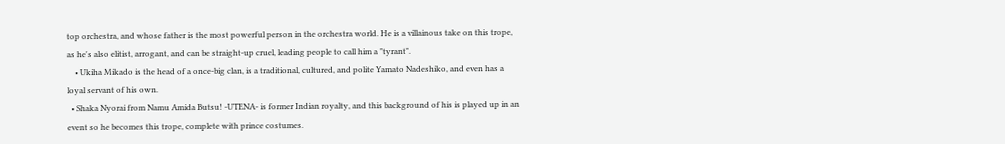top orchestra, and whose father is the most powerful person in the orchestra world. He is a villainous take on this trope, as he's also elitist, arrogant, and can be straight-up cruel, leading people to call him a "tyrant".
    • Ukiha Mikado is the head of a once-big clan, is a traditional, cultured, and polite Yamato Nadeshiko, and even has a loyal servant of his own.
  • Shaka Nyorai from Namu Amida Butsu! -UTENA- is former Indian royalty, and this background of his is played up in an event so he becomes this trope, complete with prince costumes.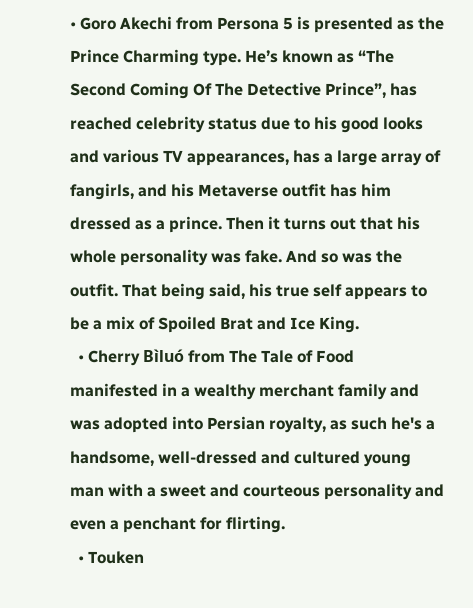• Goro Akechi from Persona 5 is presented as the Prince Charming type. He’s known as “The Second Coming Of The Detective Prince”, has reached celebrity status due to his good looks and various TV appearances, has a large array of fangirls, and his Metaverse outfit has him dressed as a prince. Then it turns out that his whole personality was fake. And so was the outfit. That being said, his true self appears to be a mix of Spoiled Brat and Ice King.
  • Cherry Bìluó from The Tale of Food manifested in a wealthy merchant family and was adopted into Persian royalty, as such he's a handsome, well-dressed and cultured young man with a sweet and courteous personality and even a penchant for flirting.
  • Touken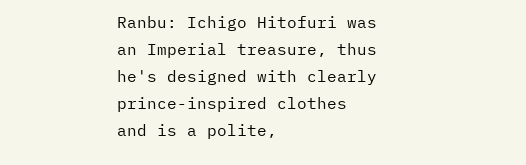Ranbu: Ichigo Hitofuri was an Imperial treasure, thus he's designed with clearly prince-inspired clothes and is a polite,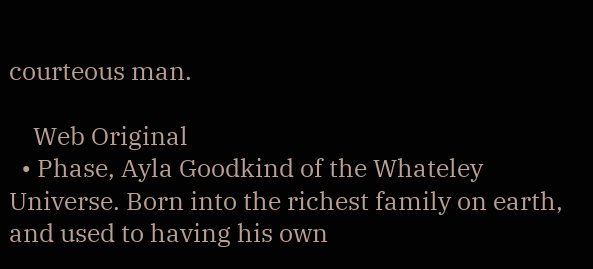courteous man.

    Web Original
  • Phase, Ayla Goodkind of the Whateley Universe. Born into the richest family on earth, and used to having his own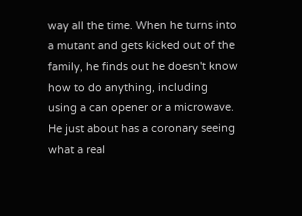way all the time. When he turns into a mutant and gets kicked out of the family, he finds out he doesn't know how to do anything, including using a can opener or a microwave. He just about has a coronary seeing what a real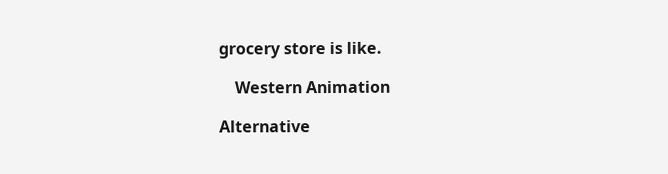grocery store is like.

    Western Animation

Alternative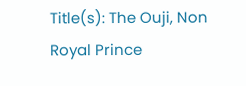Title(s): The Ouji, Non Royal Prince